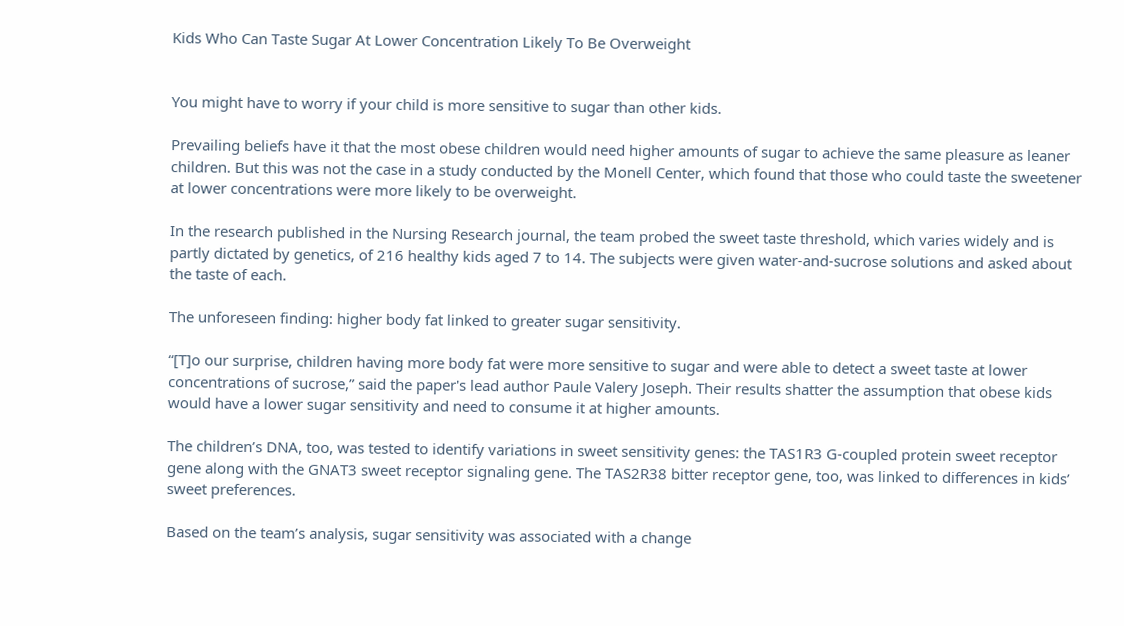Kids Who Can Taste Sugar At Lower Concentration Likely To Be Overweight


You might have to worry if your child is more sensitive to sugar than other kids.

Prevailing beliefs have it that the most obese children would need higher amounts of sugar to achieve the same pleasure as leaner children. But this was not the case in a study conducted by the Monell Center, which found that those who could taste the sweetener at lower concentrations were more likely to be overweight.

In the research published in the Nursing Research journal, the team probed the sweet taste threshold, which varies widely and is partly dictated by genetics, of 216 healthy kids aged 7 to 14. The subjects were given water-and-sucrose solutions and asked about the taste of each.

The unforeseen finding: higher body fat linked to greater sugar sensitivity.

“[T]o our surprise, children having more body fat were more sensitive to sugar and were able to detect a sweet taste at lower concentrations of sucrose,” said the paper's lead author Paule Valery Joseph. Their results shatter the assumption that obese kids would have a lower sugar sensitivity and need to consume it at higher amounts.

The children’s DNA, too, was tested to identify variations in sweet sensitivity genes: the TAS1R3 G-coupled protein sweet receptor gene along with the GNAT3 sweet receptor signaling gene. The TAS2R38 bitter receptor gene, too, was linked to differences in kids’ sweet preferences.

Based on the team’s analysis, sugar sensitivity was associated with a change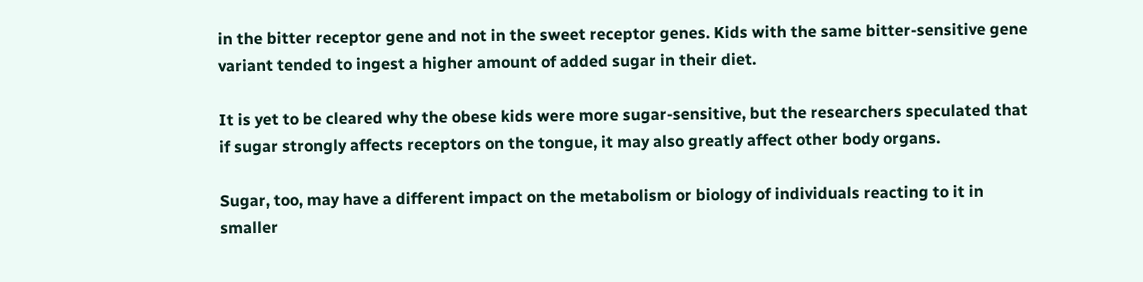in the bitter receptor gene and not in the sweet receptor genes. Kids with the same bitter-sensitive gene variant tended to ingest a higher amount of added sugar in their diet.

It is yet to be cleared why the obese kids were more sugar-sensitive, but the researchers speculated that if sugar strongly affects receptors on the tongue, it may also greatly affect other body organs.

Sugar, too, may have a different impact on the metabolism or biology of individuals reacting to it in smaller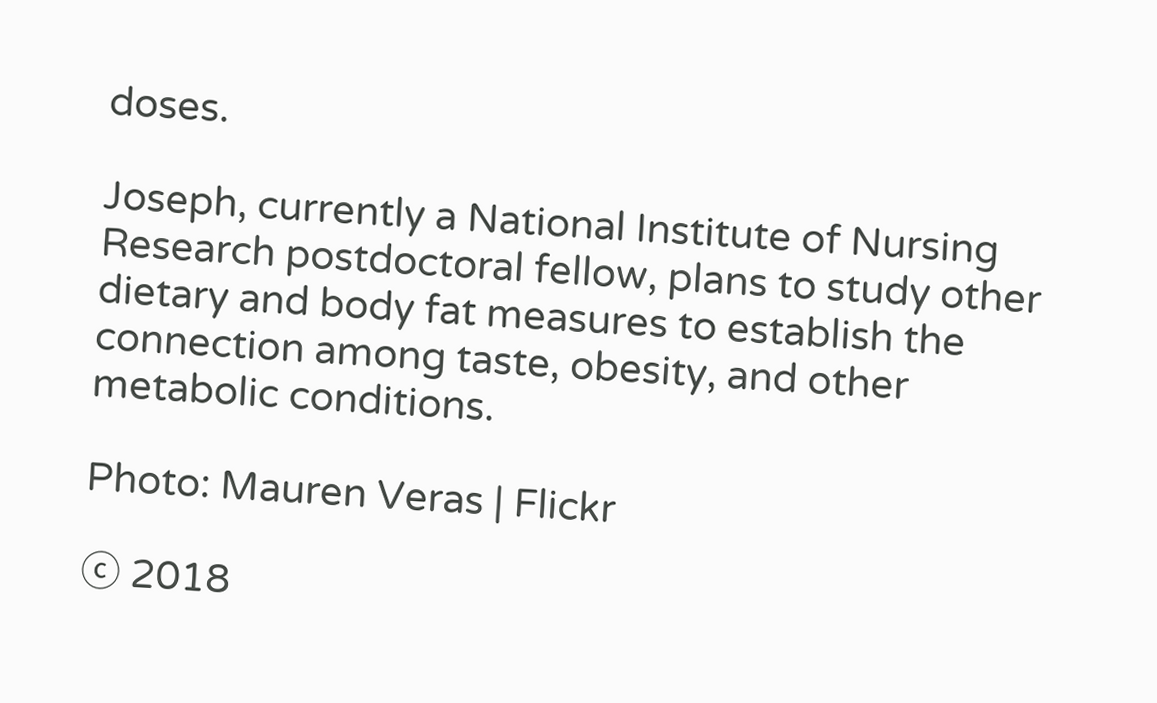doses.

Joseph, currently a National Institute of Nursing Research postdoctoral fellow, plans to study other dietary and body fat measures to establish the connection among taste, obesity, and other metabolic conditions.

Photo: Mauren Veras | Flickr

ⓒ 2018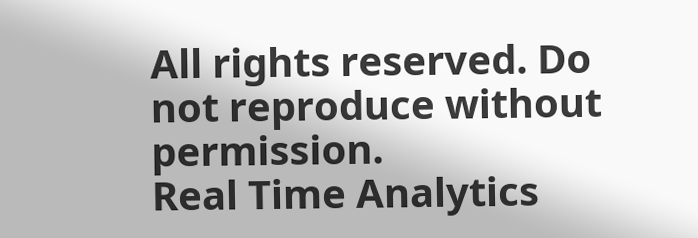All rights reserved. Do not reproduce without permission.
Real Time Analytics